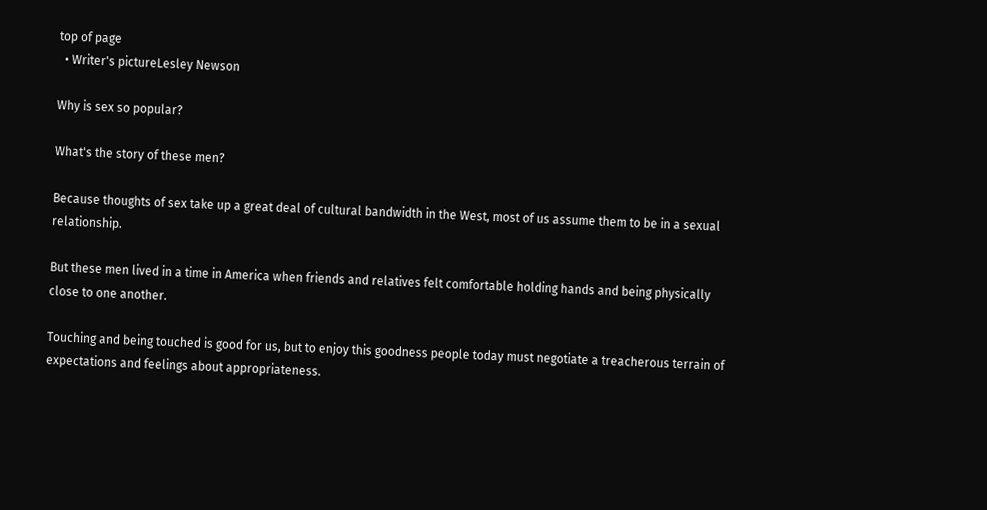top of page
  • Writer's pictureLesley Newson

Why is sex so popular?

What's the story of these men?

Because thoughts of sex take up a great deal of cultural bandwidth in the West, most of us assume them to be in a sexual relationship.

But these men lived in a time in America when friends and relatives felt comfortable holding hands and being physically close to one another.

Touching and being touched is good for us, but to enjoy this goodness people today must negotiate a treacherous terrain of expectations and feelings about appropriateness.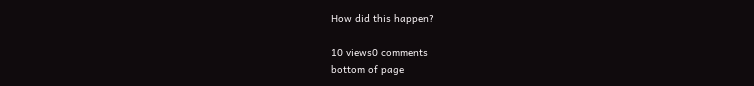How did this happen?

10 views0 comments
bottom of page